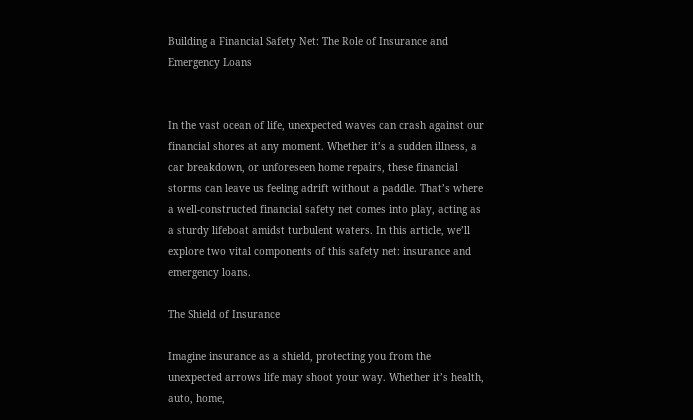Building a Financial Safety Net: The Role of Insurance and Emergency Loans


In the vast ocean of life, unexpected waves can crash against our financial shores at any moment. Whether it’s a sudden illness, a car breakdown, or unforeseen home repairs, these financial storms can leave us feeling adrift without a paddle. That’s where a well-constructed financial safety net comes into play, acting as a sturdy lifeboat amidst turbulent waters. In this article, we’ll explore two vital components of this safety net: insurance and emergency loans.

The Shield of Insurance

Imagine insurance as a shield, protecting you from the unexpected arrows life may shoot your way. Whether it’s health, auto, home,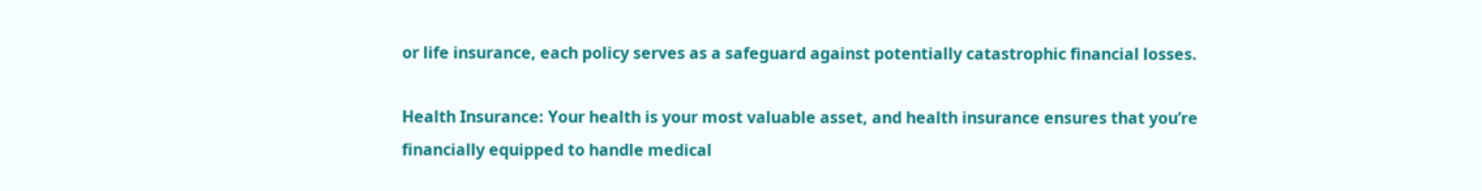or life insurance, each policy serves as a safeguard against potentially catastrophic financial losses.

Health Insurance: Your health is your most valuable asset, and health insurance ensures that you’re financially equipped to handle medical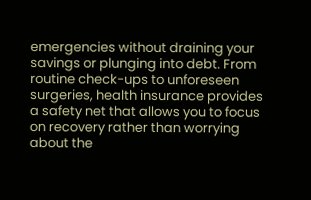emergencies without draining your savings or plunging into debt. From routine check-ups to unforeseen surgeries, health insurance provides a safety net that allows you to focus on recovery rather than worrying about the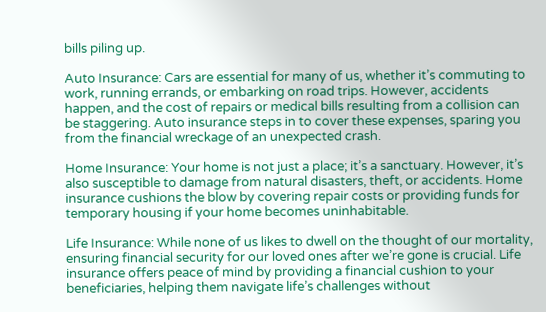bills piling up.

Auto Insurance: Cars are essential for many of us, whether it’s commuting to work, running errands, or embarking on road trips. However, accidents happen, and the cost of repairs or medical bills resulting from a collision can be staggering. Auto insurance steps in to cover these expenses, sparing you from the financial wreckage of an unexpected crash.

Home Insurance: Your home is not just a place; it’s a sanctuary. However, it’s also susceptible to damage from natural disasters, theft, or accidents. Home insurance cushions the blow by covering repair costs or providing funds for temporary housing if your home becomes uninhabitable.

Life Insurance: While none of us likes to dwell on the thought of our mortality, ensuring financial security for our loved ones after we’re gone is crucial. Life insurance offers peace of mind by providing a financial cushion to your beneficiaries, helping them navigate life’s challenges without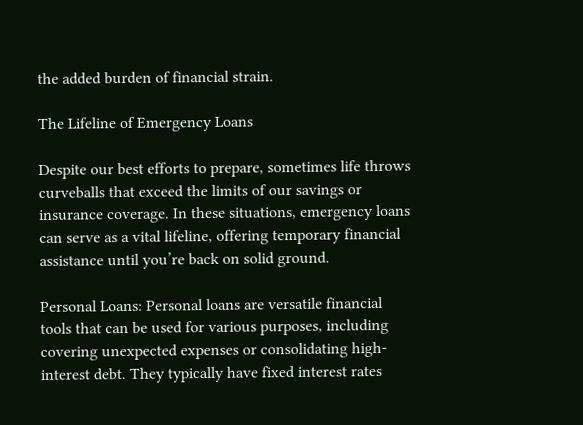the added burden of financial strain.

The Lifeline of Emergency Loans

Despite our best efforts to prepare, sometimes life throws curveballs that exceed the limits of our savings or insurance coverage. In these situations, emergency loans can serve as a vital lifeline, offering temporary financial assistance until you’re back on solid ground.

Personal Loans: Personal loans are versatile financial tools that can be used for various purposes, including covering unexpected expenses or consolidating high-interest debt. They typically have fixed interest rates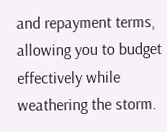and repayment terms, allowing you to budget effectively while weathering the storm.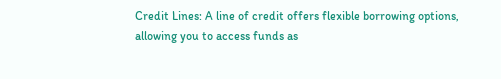Credit Lines: A line of credit offers flexible borrowing options, allowing you to access funds as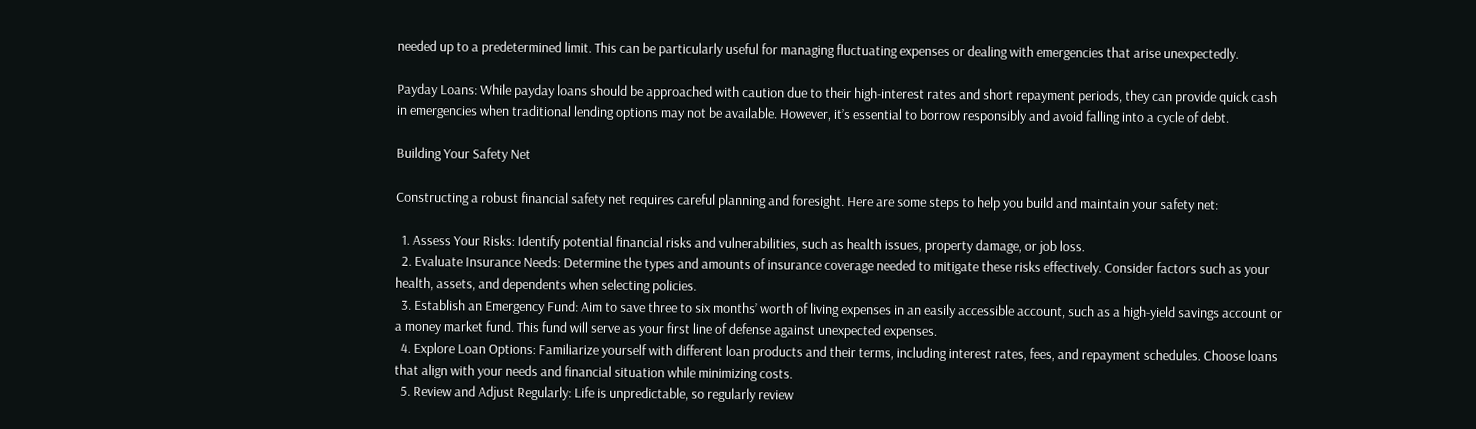needed up to a predetermined limit. This can be particularly useful for managing fluctuating expenses or dealing with emergencies that arise unexpectedly.

Payday Loans: While payday loans should be approached with caution due to their high-interest rates and short repayment periods, they can provide quick cash in emergencies when traditional lending options may not be available. However, it’s essential to borrow responsibly and avoid falling into a cycle of debt.

Building Your Safety Net

Constructing a robust financial safety net requires careful planning and foresight. Here are some steps to help you build and maintain your safety net:

  1. Assess Your Risks: Identify potential financial risks and vulnerabilities, such as health issues, property damage, or job loss.
  2. Evaluate Insurance Needs: Determine the types and amounts of insurance coverage needed to mitigate these risks effectively. Consider factors such as your health, assets, and dependents when selecting policies.
  3. Establish an Emergency Fund: Aim to save three to six months’ worth of living expenses in an easily accessible account, such as a high-yield savings account or a money market fund. This fund will serve as your first line of defense against unexpected expenses.
  4. Explore Loan Options: Familiarize yourself with different loan products and their terms, including interest rates, fees, and repayment schedules. Choose loans that align with your needs and financial situation while minimizing costs.
  5. Review and Adjust Regularly: Life is unpredictable, so regularly review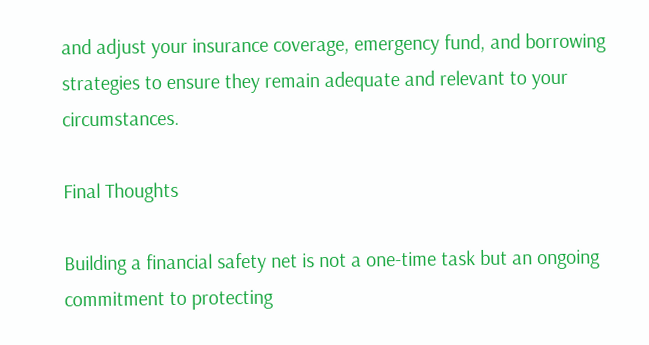and adjust your insurance coverage, emergency fund, and borrowing strategies to ensure they remain adequate and relevant to your circumstances.

Final Thoughts

Building a financial safety net is not a one-time task but an ongoing commitment to protecting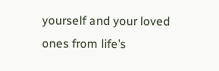yourself and your loved ones from life’s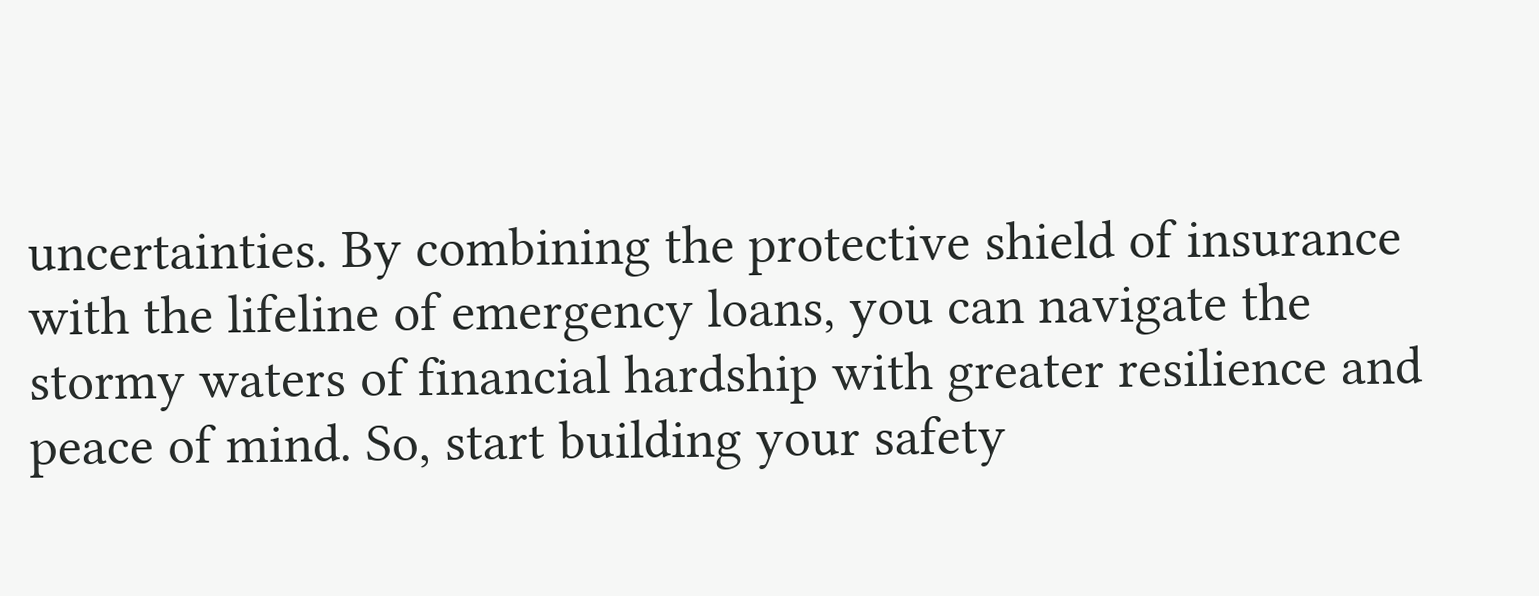uncertainties. By combining the protective shield of insurance with the lifeline of emergency loans, you can navigate the stormy waters of financial hardship with greater resilience and peace of mind. So, start building your safety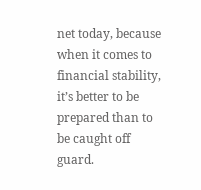net today, because when it comes to financial stability, it’s better to be prepared than to be caught off guard.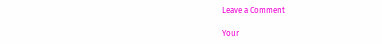Leave a Comment

Your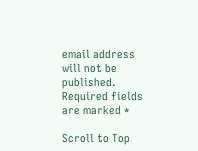email address will not be published. Required fields are marked *

Scroll to Top